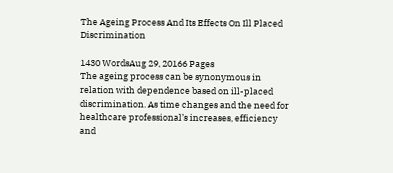The Ageing Process And Its Effects On Ill Placed Discrimination

1430 WordsAug 29, 20166 Pages
The ageing process can be synonymous in relation with dependence based on ill-placed discrimination. As time changes and the need for healthcare professional’s increases, efficiency and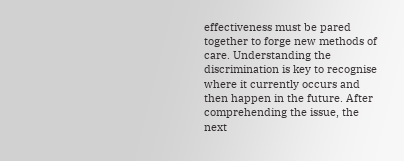effectiveness must be pared together to forge new methods of care. Understanding the discrimination is key to recognise where it currently occurs and then happen in the future. After comprehending the issue, the next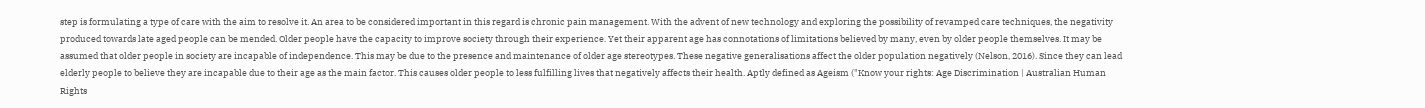step is formulating a type of care with the aim to resolve it. An area to be considered important in this regard is chronic pain management. With the advent of new technology and exploring the possibility of revamped care techniques, the negativity produced towards late aged people can be mended. Older people have the capacity to improve society through their experience. Yet their apparent age has connotations of limitations believed by many, even by older people themselves. It may be assumed that older people in society are incapable of independence. This may be due to the presence and maintenance of older age stereotypes. These negative generalisations affect the older population negatively (Nelson, 2016). Since they can lead elderly people to believe they are incapable due to their age as the main factor. This causes older people to less fulfilling lives that negatively affects their health. Aptly defined as Ageism ("Know your rights: Age Discrimination | Australian Human Rights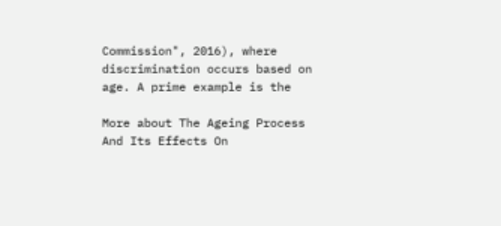Commission", 2016), where discrimination occurs based on age. A prime example is the

More about The Ageing Process And Its Effects On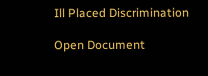Ill Placed Discrimination

Open Document